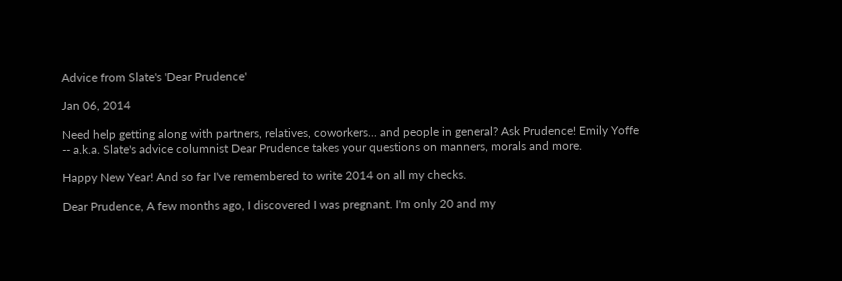Advice from Slate's 'Dear Prudence'

Jan 06, 2014

Need help getting along with partners, relatives, coworkers... and people in general? Ask Prudence! Emily Yoffe -- a.k.a. Slate's advice columnist Dear Prudence takes your questions on manners, morals and more.

Happy New Year! And so far I've remembered to write 2014 on all my checks.

Dear Prudence, A few months ago, I discovered I was pregnant. I'm only 20 and my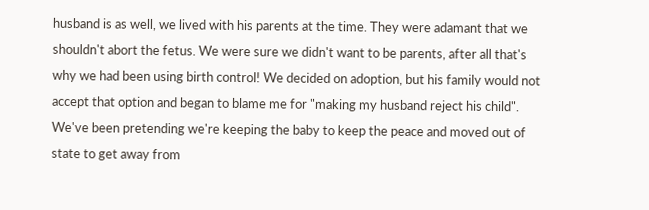husband is as well, we lived with his parents at the time. They were adamant that we shouldn't abort the fetus. We were sure we didn't want to be parents, after all that's why we had been using birth control! We decided on adoption, but his family would not accept that option and began to blame me for "making my husband reject his child". We've been pretending we're keeping the baby to keep the peace and moved out of state to get away from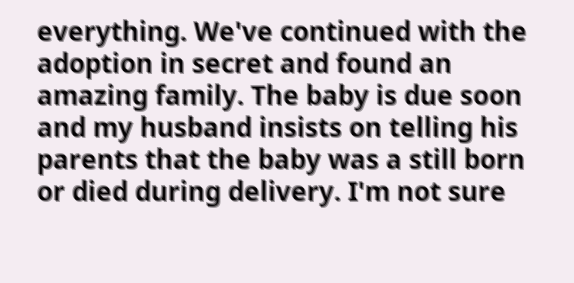everything. We've continued with the adoption in secret and found an amazing family. The baby is due soon and my husband insists on telling his parents that the baby was a still born or died during delivery. I'm not sure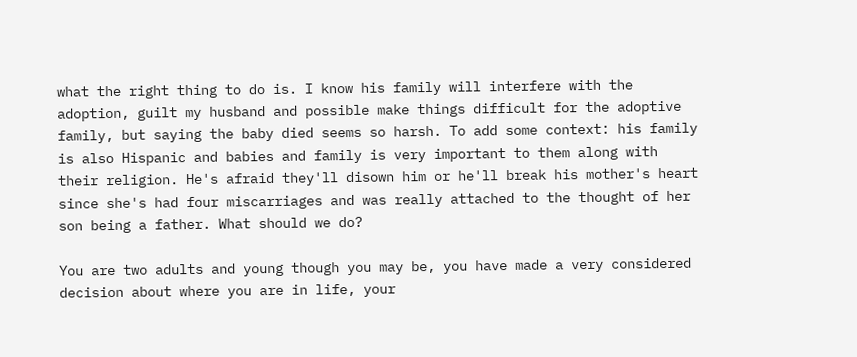what the right thing to do is. I know his family will interfere with the adoption, guilt my husband and possible make things difficult for the adoptive family, but saying the baby died seems so harsh. To add some context: his family is also Hispanic and babies and family is very important to them along with their religion. He's afraid they'll disown him or he'll break his mother's heart since she's had four miscarriages and was really attached to the thought of her son being a father. What should we do?

You are two adults and young though you may be, you have made a very considered decision about where you are in life, your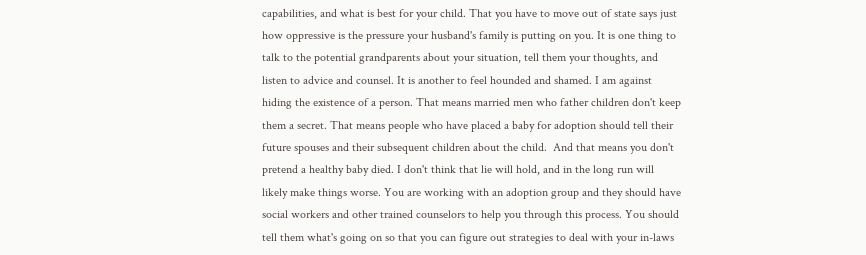capabilities, and what is best for your child. That you have to move out of state says just how oppressive is the pressure your husband's family is putting on you. It is one thing to talk to the potential grandparents about your situation, tell them your thoughts, and listen to advice and counsel. It is another to feel hounded and shamed. I am against hiding the existence of a person. That means married men who father children don't keep them a secret. That means people who have placed a baby for adoption should tell their future spouses and their subsequent children about the child.  And that means you don't pretend a healthy baby died. I don't think that lie will hold, and in the long run will likely make things worse. You are working with an adoption group and they should have social workers and other trained counselors to help you through this process. You should tell them what's going on so that you can figure out strategies to deal with your in-laws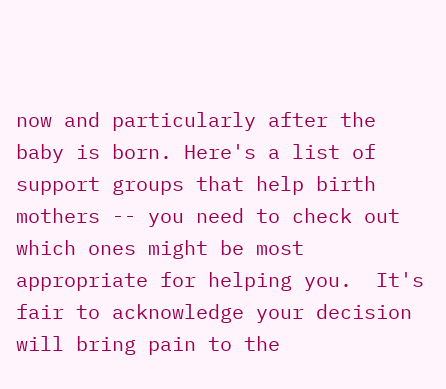now and particularly after the baby is born. Here's a list of support groups that help birth mothers -- you need to check out which ones might be most appropriate for helping you.  It's fair to acknowledge your decision will bring pain to the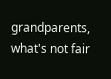grandparents, what's not fair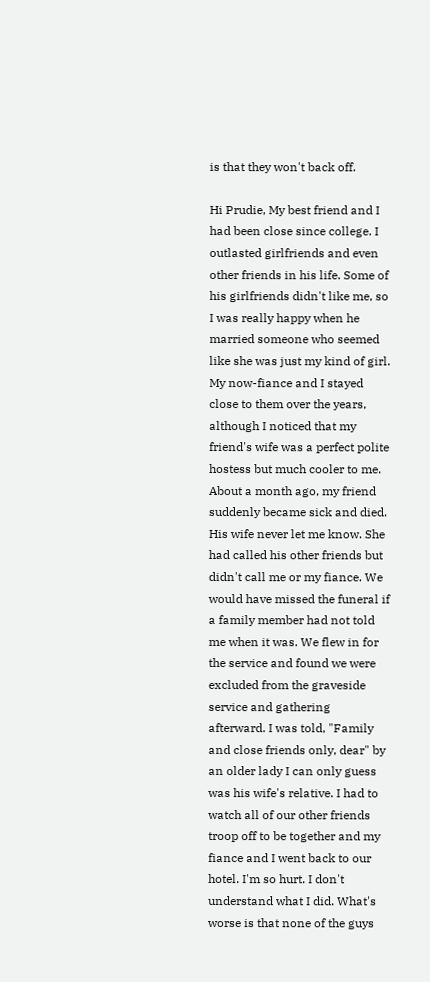is that they won't back off.

Hi Prudie, My best friend and I had been close since college. I outlasted girlfriends and even other friends in his life. Some of his girlfriends didn't like me, so I was really happy when he married someone who seemed like she was just my kind of girl. My now-fiance and I stayed close to them over the years, although I noticed that my friend's wife was a perfect polite hostess but much cooler to me. About a month ago, my friend suddenly became sick and died. His wife never let me know. She had called his other friends but didn't call me or my fiance. We would have missed the funeral if a family member had not told me when it was. We flew in for the service and found we were excluded from the graveside service and gathering afterward. I was told, "Family and close friends only, dear" by an older lady I can only guess was his wife's relative. I had to watch all of our other friends troop off to be together and my fiance and I went back to our hotel. I'm so hurt. I don't understand what I did. What's worse is that none of the guys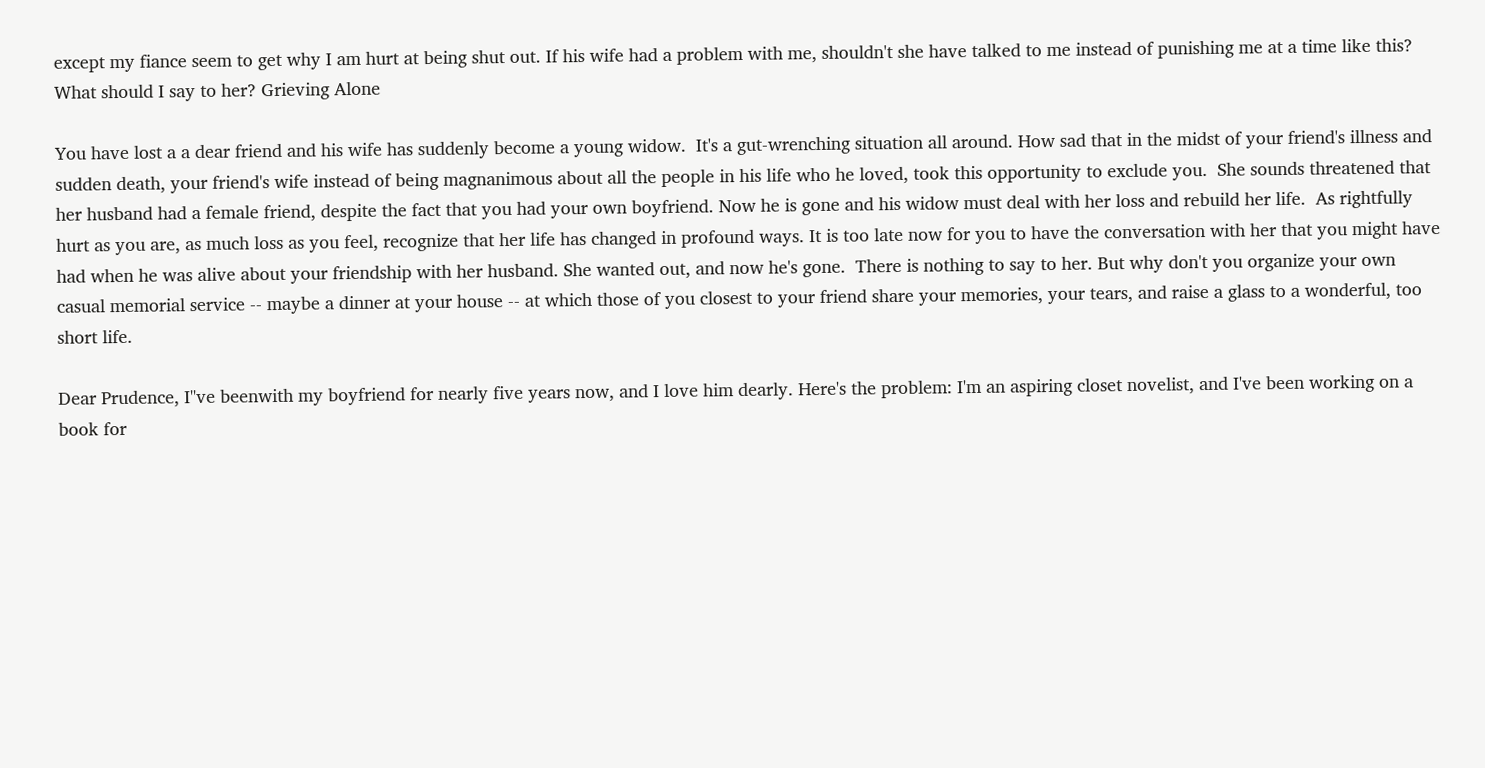except my fiance seem to get why I am hurt at being shut out. If his wife had a problem with me, shouldn't she have talked to me instead of punishing me at a time like this? What should I say to her? Grieving Alone

You have lost a a dear friend and his wife has suddenly become a young widow.  It's a gut-wrenching situation all around. How sad that in the midst of your friend's illness and sudden death, your friend's wife instead of being magnanimous about all the people in his life who he loved, took this opportunity to exclude you.  She sounds threatened that her husband had a female friend, despite the fact that you had your own boyfriend. Now he is gone and his widow must deal with her loss and rebuild her life.  As rightfully hurt as you are, as much loss as you feel, recognize that her life has changed in profound ways. It is too late now for you to have the conversation with her that you might have had when he was alive about your friendship with her husband. She wanted out, and now he's gone.  There is nothing to say to her. But why don't you organize your own casual memorial service -- maybe a dinner at your house -- at which those of you closest to your friend share your memories, your tears, and raise a glass to a wonderful, too short life.

Dear Prudence, I''ve beenwith my boyfriend for nearly five years now, and I love him dearly. Here's the problem: I'm an aspiring closet novelist, and I've been working on a book for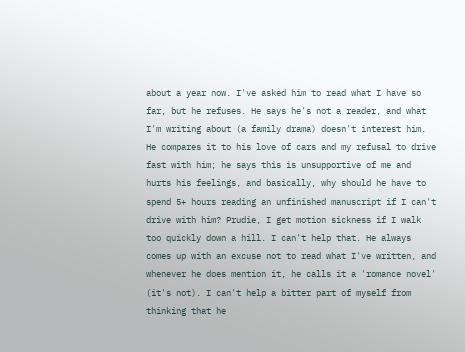about a year now. I've asked him to read what I have so far, but he refuses. He says he's not a reader, and what I'm writing about (a family drama) doesn't interest him. He compares it to his love of cars and my refusal to drive fast with him; he says this is unsupportive of me and hurts his feelings, and basically, why should he have to spend 5+ hours reading an unfinished manuscript if I can't drive with him? Prudie, I get motion sickness if I walk too quickly down a hill. I can't help that. He always comes up with an excuse not to read what I've written, and whenever he does mention it, he calls it a 'romance novel' (it's not). I can't help a bitter part of myself from thinking that he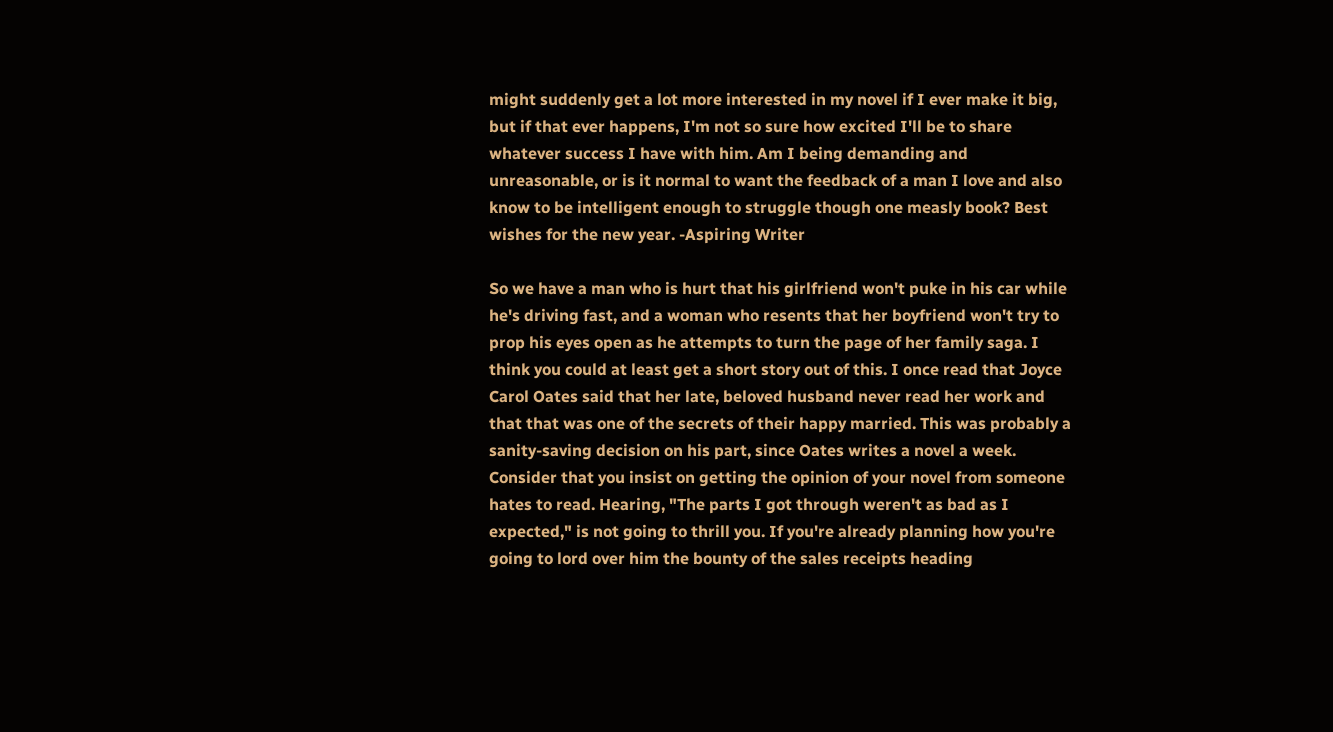might suddenly get a lot more interested in my novel if I ever make it big, but if that ever happens, I'm not so sure how excited I'll be to share whatever success I have with him. Am I being demanding and unreasonable, or is it normal to want the feedback of a man I love and also know to be intelligent enough to struggle though one measly book? Best wishes for the new year. -Aspiring Writer

So we have a man who is hurt that his girlfriend won't puke in his car while he's driving fast, and a woman who resents that her boyfriend won't try to prop his eyes open as he attempts to turn the page of her family saga. I think you could at least get a short story out of this. I once read that Joyce Carol Oates said that her late, beloved husband never read her work and that that was one of the secrets of their happy married. This was probably a sanity-saving decision on his part, since Oates writes a novel a week. Consider that you insist on getting the opinion of your novel from someone hates to read. Hearing, "The parts I got through weren't as bad as I expected," is not going to thrill you. If you're already planning how you're going to lord over him the bounty of the sales receipts heading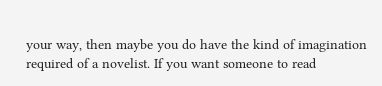your way, then maybe you do have the kind of imagination required of a novelist. If you want someone to read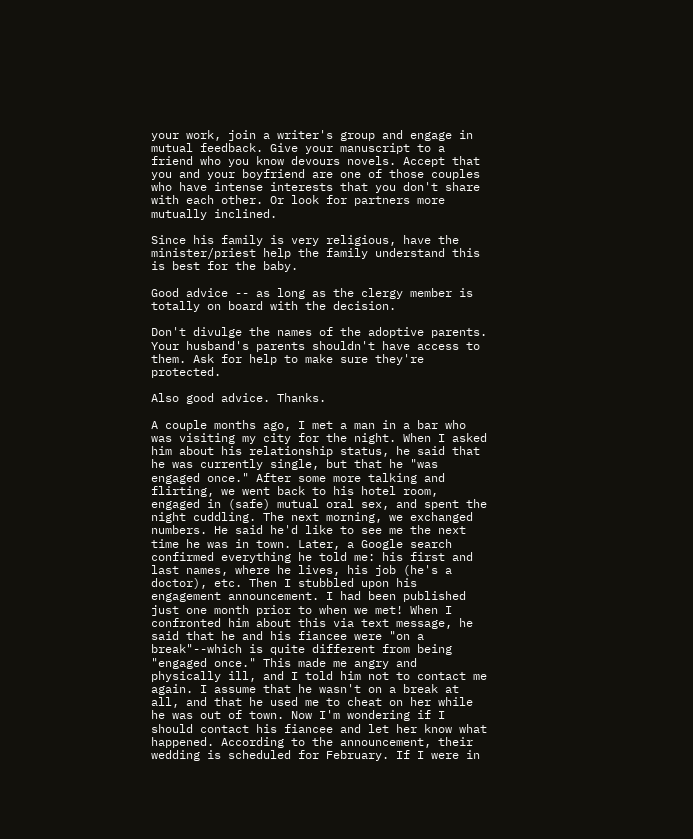your work, join a writer's group and engage in mutual feedback. Give your manuscript to a friend who you know devours novels. Accept that you and your boyfriend are one of those couples who have intense interests that you don't share with each other. Or look for partners more mutually inclined.

Since his family is very religious, have the minister/priest help the family understand this is best for the baby.

Good advice -- as long as the clergy member is totally on board with the decision.

Don't divulge the names of the adoptive parents. Your husband's parents shouldn't have access to them. Ask for help to make sure they're protected.

Also good advice. Thanks.

A couple months ago, I met a man in a bar who was visiting my city for the night. When I asked him about his relationship status, he said that he was currently single, but that he "was engaged once." After some more talking and flirting, we went back to his hotel room, engaged in (safe) mutual oral sex, and spent the night cuddling. The next morning, we exchanged numbers. He said he'd like to see me the next time he was in town. Later, a Google search confirmed everything he told me: his first and last names, where he lives, his job (he's a doctor), etc. Then I stubbled upon his engagement announcement. I had been published just one month prior to when we met! When I confronted him about this via text message, he said that he and his fiancee were "on a break"--which is quite different from being "engaged once." This made me angry and physically ill, and I told him not to contact me again. I assume that he wasn't on a break at all, and that he used me to cheat on her while he was out of town. Now I'm wondering if I should contact his fiancee and let her know what happened. According to the announcement, their wedding is scheduled for February. If I were in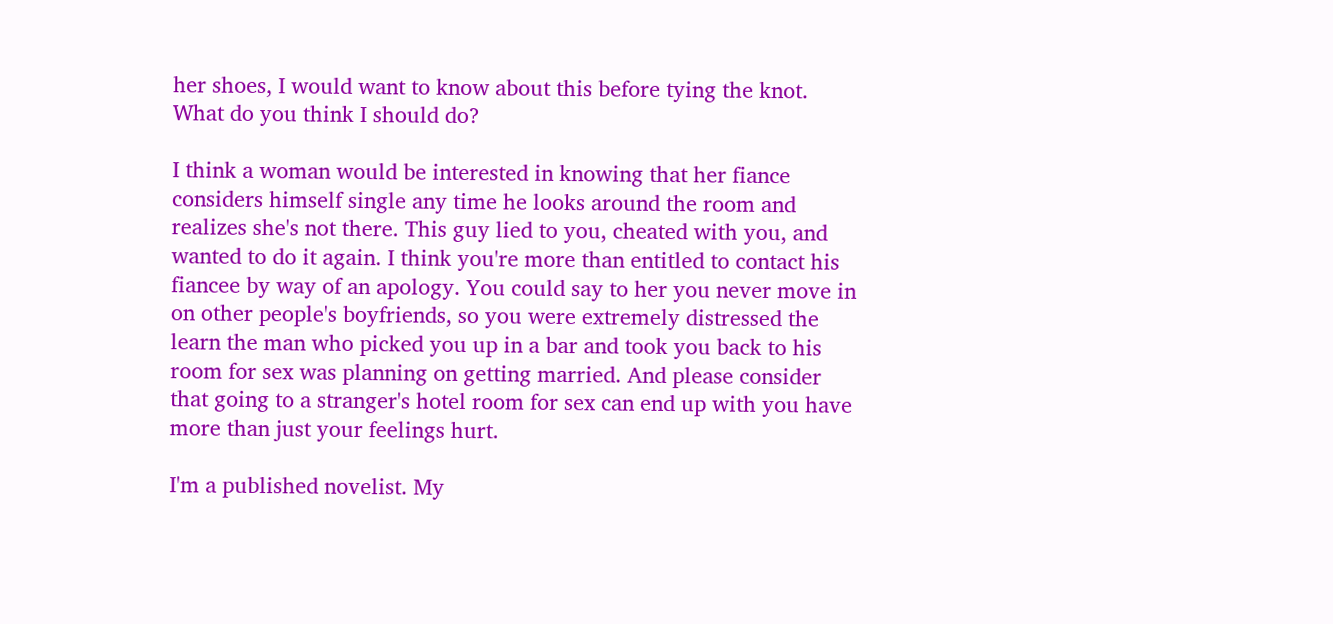her shoes, I would want to know about this before tying the knot. What do you think I should do?

I think a woman would be interested in knowing that her fiance considers himself single any time he looks around the room and realizes she's not there. This guy lied to you, cheated with you, and wanted to do it again. I think you're more than entitled to contact his fiancee by way of an apology. You could say to her you never move in on other people's boyfriends, so you were extremely distressed the learn the man who picked you up in a bar and took you back to his room for sex was planning on getting married. And please consider that going to a stranger's hotel room for sex can end up with you have more than just your feelings hurt.

I'm a published novelist. My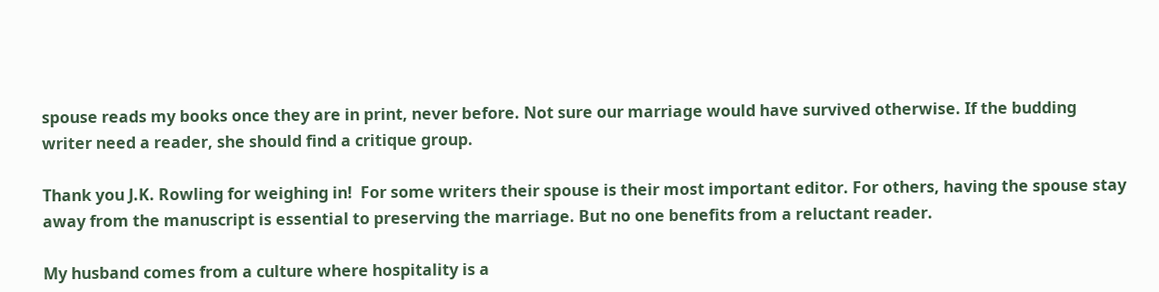spouse reads my books once they are in print, never before. Not sure our marriage would have survived otherwise. If the budding writer need a reader, she should find a critique group.

Thank you J.K. Rowling for weighing in!  For some writers their spouse is their most important editor. For others, having the spouse stay away from the manuscript is essential to preserving the marriage. But no one benefits from a reluctant reader.

My husband comes from a culture where hospitality is a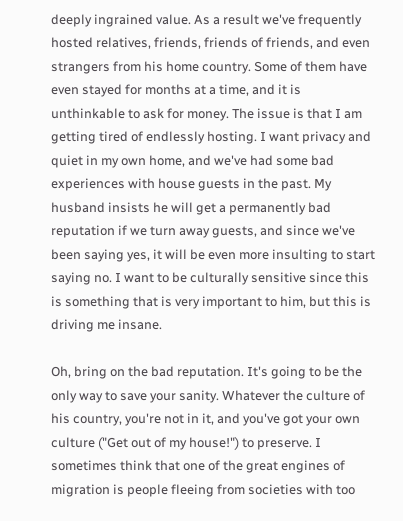deeply ingrained value. As a result we've frequently hosted relatives, friends, friends of friends, and even strangers from his home country. Some of them have even stayed for months at a time, and it is unthinkable to ask for money. The issue is that I am getting tired of endlessly hosting. I want privacy and quiet in my own home, and we've had some bad experiences with house guests in the past. My husband insists he will get a permanently bad reputation if we turn away guests, and since we've been saying yes, it will be even more insulting to start saying no. I want to be culturally sensitive since this is something that is very important to him, but this is driving me insane.

Oh, bring on the bad reputation. It's going to be the only way to save your sanity. Whatever the culture of his country, you're not in it, and you've got your own culture ("Get out of my house!") to preserve. I sometimes think that one of the great engines of migration is people fleeing from societies with too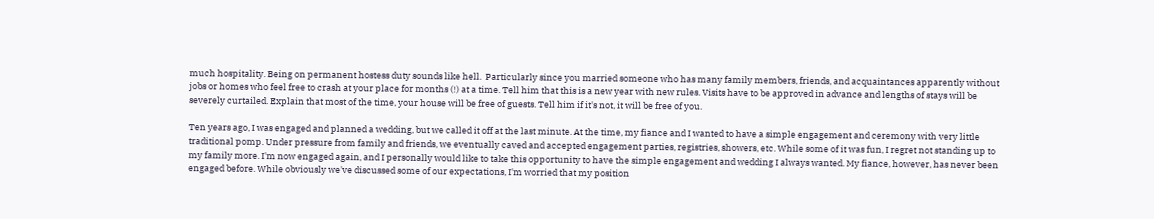much hospitality. Being on permanent hostess duty sounds like hell.  Particularly since you married someone who has many family members, friends, and acquaintances apparently without jobs or homes who feel free to crash at your place for months (!) at a time. Tell him that this is a new year with new rules. Visits have to be approved in advance and lengths of stays will be severely curtailed. Explain that most of the time, your house will be free of guests. Tell him if it's not, it will be free of you.

Ten years ago, I was engaged and planned a wedding, but we called it off at the last minute. At the time, my fiance and I wanted to have a simple engagement and ceremony with very little traditional pomp. Under pressure from family and friends, we eventually caved and accepted engagement parties, registries, showers, etc. While some of it was fun, I regret not standing up to my family more. I'm now engaged again, and I personally would like to take this opportunity to have the simple engagement and wedding I always wanted. My fiance, however, has never been engaged before. While obviously we've discussed some of our expectations, I'm worried that my position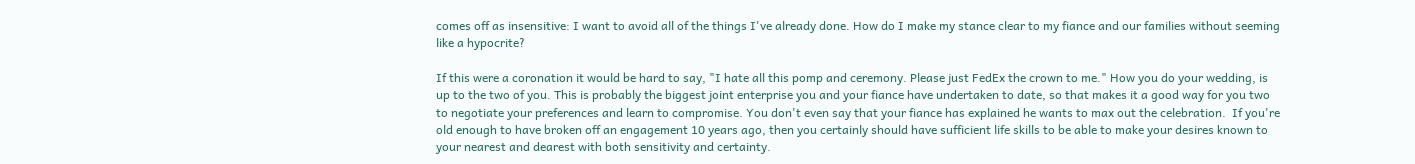comes off as insensitive: I want to avoid all of the things I've already done. How do I make my stance clear to my fiance and our families without seeming like a hypocrite?

If this were a coronation it would be hard to say, "I hate all this pomp and ceremony. Please just FedEx the crown to me." How you do your wedding, is up to the two of you. This is probably the biggest joint enterprise you and your fiance have undertaken to date, so that makes it a good way for you two to negotiate your preferences and learn to compromise. You don't even say that your fiance has explained he wants to max out the celebration.  If you're old enough to have broken off an engagement 10 years ago, then you certainly should have sufficient life skills to be able to make your desires known to your nearest and dearest with both sensitivity and certainty.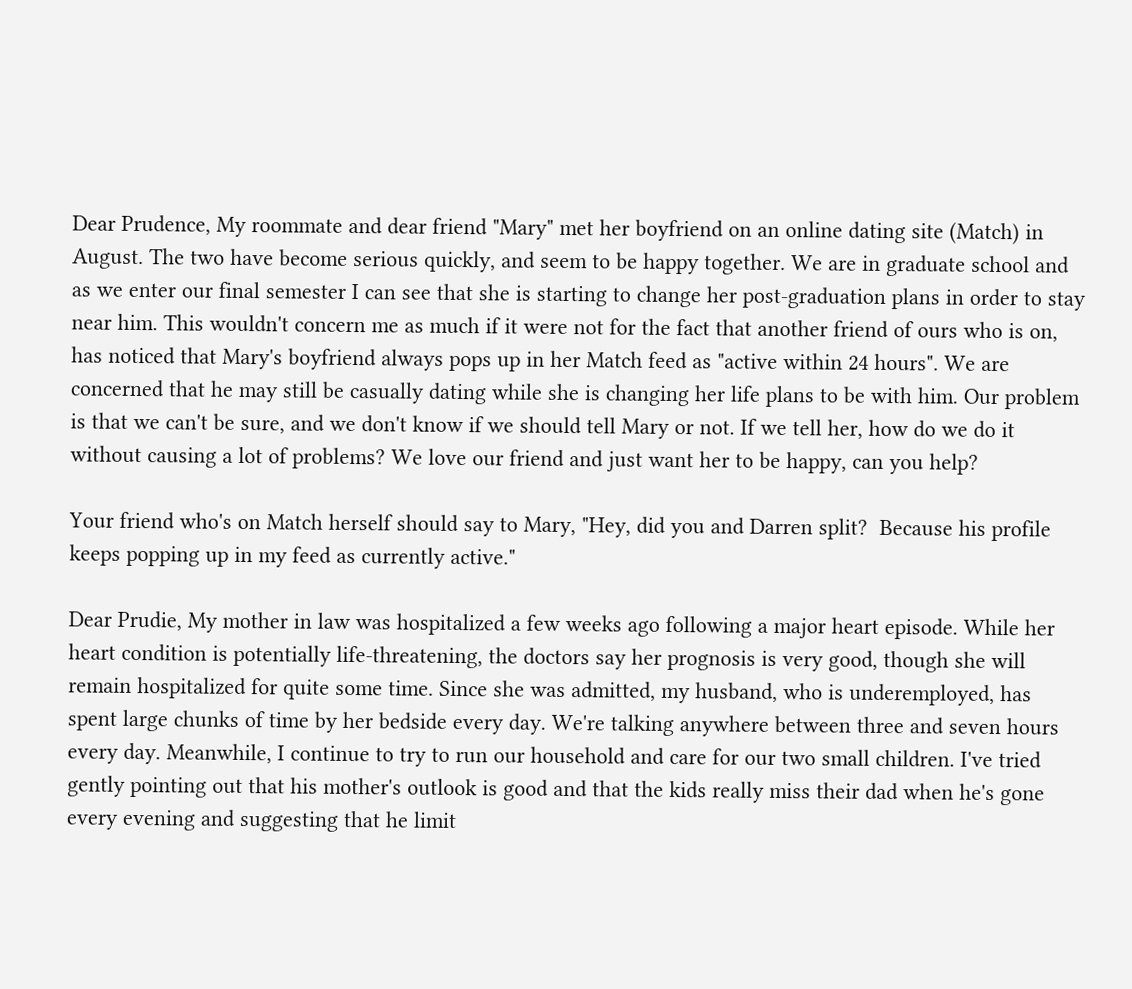Dear Prudence, My roommate and dear friend "Mary" met her boyfriend on an online dating site (Match) in August. The two have become serious quickly, and seem to be happy together. We are in graduate school and as we enter our final semester I can see that she is starting to change her post-graduation plans in order to stay near him. This wouldn't concern me as much if it were not for the fact that another friend of ours who is on, has noticed that Mary's boyfriend always pops up in her Match feed as "active within 24 hours". We are concerned that he may still be casually dating while she is changing her life plans to be with him. Our problem is that we can't be sure, and we don't know if we should tell Mary or not. If we tell her, how do we do it without causing a lot of problems? We love our friend and just want her to be happy, can you help?

Your friend who's on Match herself should say to Mary, "Hey, did you and Darren split?  Because his profile keeps popping up in my feed as currently active."

Dear Prudie, My mother in law was hospitalized a few weeks ago following a major heart episode. While her heart condition is potentially life-threatening, the doctors say her prognosis is very good, though she will remain hospitalized for quite some time. Since she was admitted, my husband, who is underemployed, has spent large chunks of time by her bedside every day. We're talking anywhere between three and seven hours every day. Meanwhile, I continue to try to run our household and care for our two small children. I've tried gently pointing out that his mother's outlook is good and that the kids really miss their dad when he's gone every evening and suggesting that he limit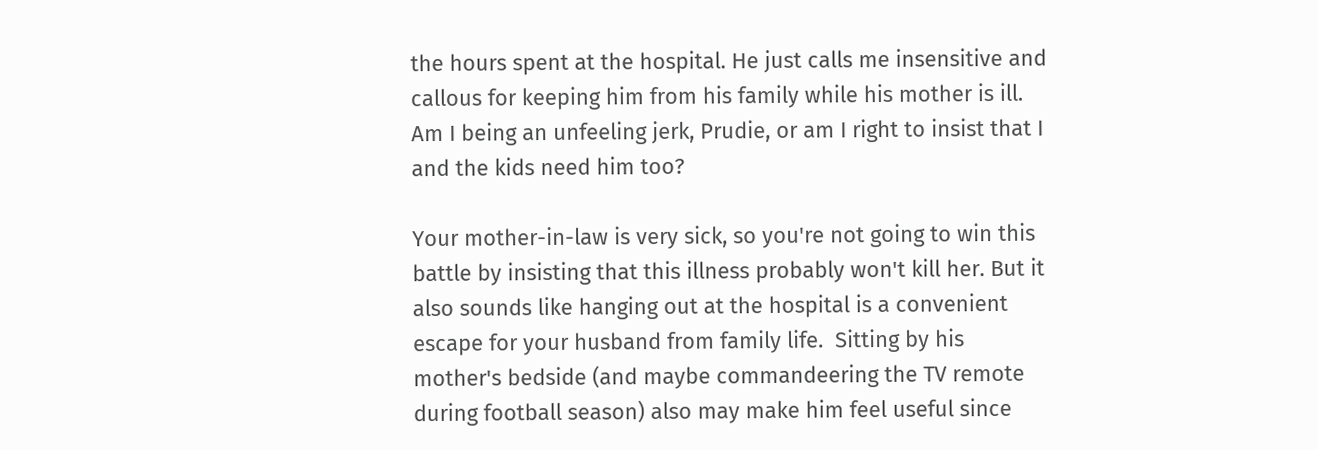the hours spent at the hospital. He just calls me insensitive and callous for keeping him from his family while his mother is ill. Am I being an unfeeling jerk, Prudie, or am I right to insist that I and the kids need him too?

Your mother-in-law is very sick, so you're not going to win this battle by insisting that this illness probably won't kill her. But it also sounds like hanging out at the hospital is a convenient escape for your husband from family life.  Sitting by his mother's bedside (and maybe commandeering the TV remote during football season) also may make him feel useful since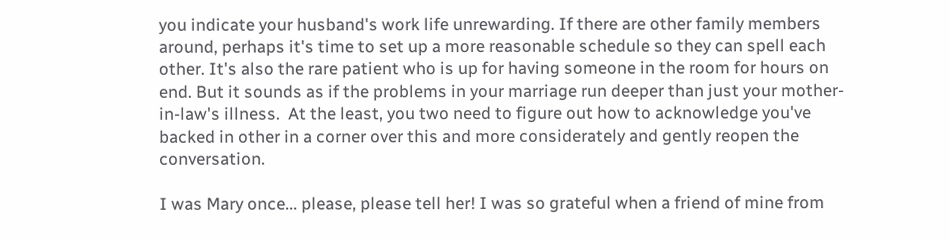you indicate your husband's work life unrewarding. If there are other family members around, perhaps it's time to set up a more reasonable schedule so they can spell each other. It's also the rare patient who is up for having someone in the room for hours on end. But it sounds as if the problems in your marriage run deeper than just your mother-in-law's illness.  At the least, you two need to figure out how to acknowledge you've backed in other in a corner over this and more considerately and gently reopen the conversation.

I was Mary once... please, please tell her! I was so grateful when a friend of mine from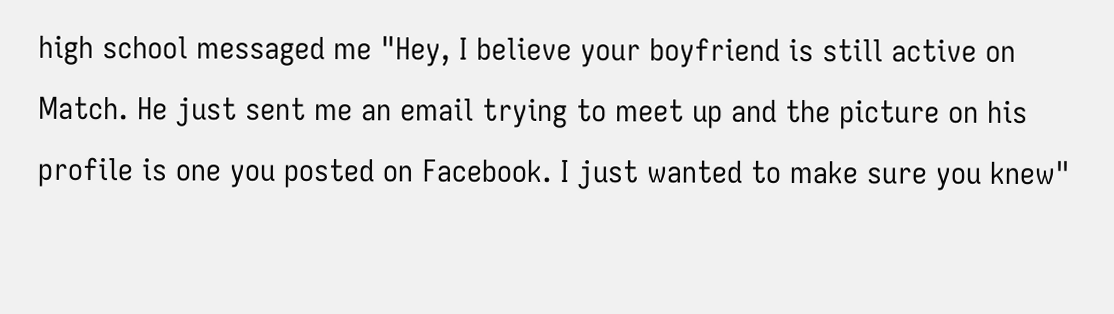high school messaged me "Hey, I believe your boyfriend is still active on Match. He just sent me an email trying to meet up and the picture on his profile is one you posted on Facebook. I just wanted to make sure you knew"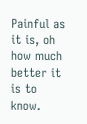Painful as it is, oh how much better it is to know.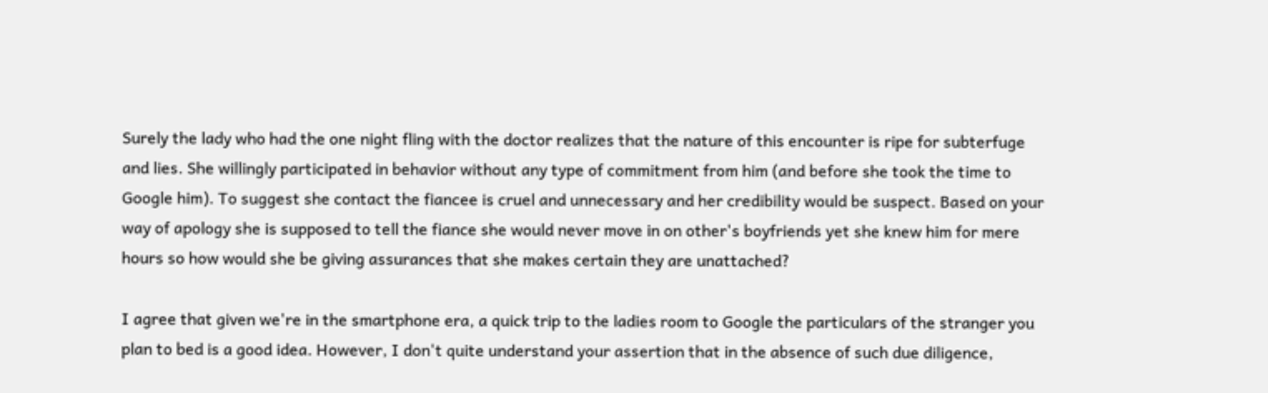Surely the lady who had the one night fling with the doctor realizes that the nature of this encounter is ripe for subterfuge and lies. She willingly participated in behavior without any type of commitment from him (and before she took the time to Google him). To suggest she contact the fiancee is cruel and unnecessary and her credibility would be suspect. Based on your way of apology she is supposed to tell the fiance she would never move in on other's boyfriends yet she knew him for mere hours so how would she be giving assurances that she makes certain they are unattached?

I agree that given we're in the smartphone era, a quick trip to the ladies room to Google the particulars of the stranger you plan to bed is a good idea. However, I don't quite understand your assertion that in the absence of such due diligence,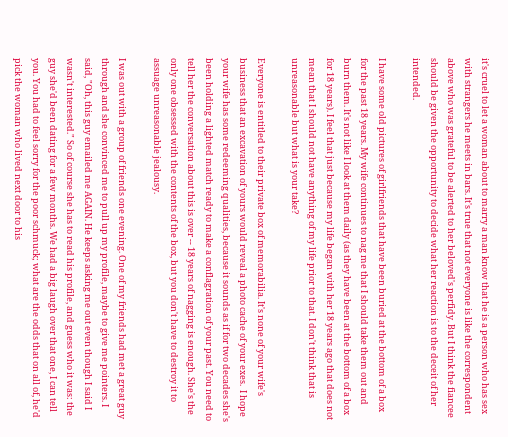it's cruel to let a woman about to marry a man know that he is a person who has sex with strangers he meets in bars. It's true that not everyone is like the correspondent above who was grateful to be alerted to her beloved's perfidy. But I think the fiancee should be given the opportunity to decide what her reaction is to the deceit of her intended.

I have some old pictures of girlfriends that have been buried at the bottom of a box for the past 18 years. My wife continues to nag me that I should take them out and burn them. It's not like I look at them daily (as they have been at the bottom of a box for 18 years). I feel that just because my life began with her 18 years ago that does not mean that I should not have anything of my life prior to that. I don't think that is unreasonable but what is your take?

Everyone is entitled to their private box of memorabilia. It's none of your wife's business that an excavation of yours would reveal a photo cache of your exes.  I hope your wife has some redeeming qualities, because it sounds as if for two decades she's been holding a lighted match ready to make a conflagration of your past. You need to tell her the conversation about this is over -- 18 years of nagging is enough. She's the only one obsessed with the contents of the box, but you don't have to destroy it to assuage unreasonable jealousy.

I was out with a group of friends one evening. One of my friends had met a great guy through and she convinced me to pull up my profile, maybe to give me pointers. I said, "Oh, this guy emailed me AGAIN. He keeps asking me out even though I said I wasn't interested." So of course she has to read his profile, and guess who it was: the guy she'd been dating for a few months. We had a big laugh over that one, I can tell you. You had to feel sorry for the poor schmuck; what are the odds that on all of, he'd pick the woman who lived next door to his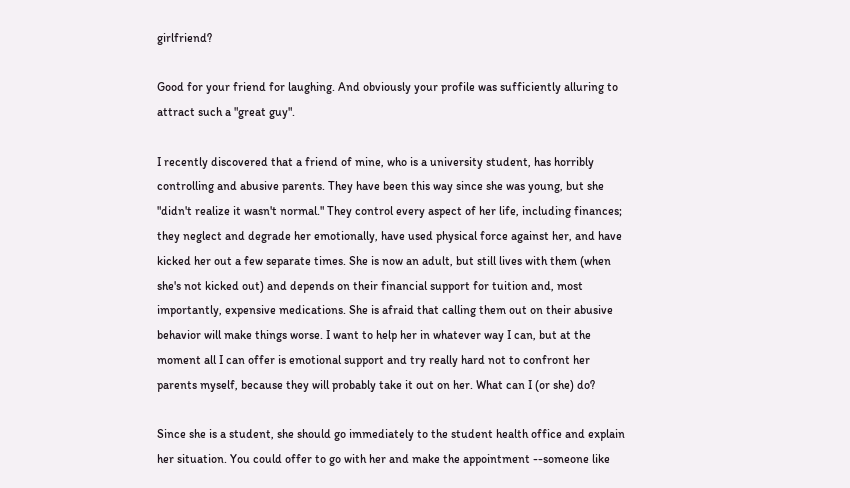girlfriend?

Good for your friend for laughing. And obviously your profile was sufficiently alluring to attract such a "great guy".

I recently discovered that a friend of mine, who is a university student, has horribly controlling and abusive parents. They have been this way since she was young, but she "didn't realize it wasn't normal." They control every aspect of her life, including finances; they neglect and degrade her emotionally, have used physical force against her, and have kicked her out a few separate times. She is now an adult, but still lives with them (when she's not kicked out) and depends on their financial support for tuition and, most importantly, expensive medications. She is afraid that calling them out on their abusive behavior will make things worse. I want to help her in whatever way I can, but at the moment all I can offer is emotional support and try really hard not to confront her parents myself, because they will probably take it out on her. What can I (or she) do?

Since she is a student, she should go immediately to the student health office and explain her situation. You could offer to go with her and make the appointment --someone like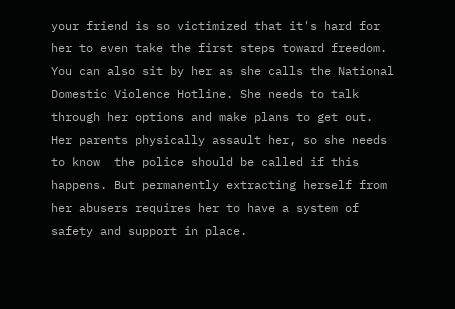your friend is so victimized that it's hard for her to even take the first steps toward freedom. You can also sit by her as she calls the National Domestic Violence Hotline. She needs to talk through her options and make plans to get out. Her parents physically assault her, so she needs to know  the police should be called if this happens. But permanently extracting herself from her abusers requires her to have a system of safety and support in place.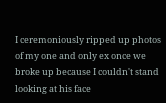I ceremoniously ripped up photos of my one and only ex once we broke up because I couldn't stand looking at his face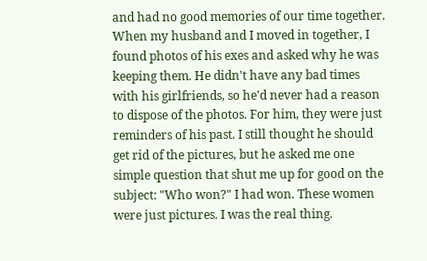and had no good memories of our time together. When my husband and I moved in together, I found photos of his exes and asked why he was keeping them. He didn't have any bad times with his girlfriends, so he'd never had a reason to dispose of the photos. For him, they were just reminders of his past. I still thought he should get rid of the pictures, but he asked me one simple question that shut me up for good on the subject: "Who won?" I had won. These women were just pictures. I was the real thing.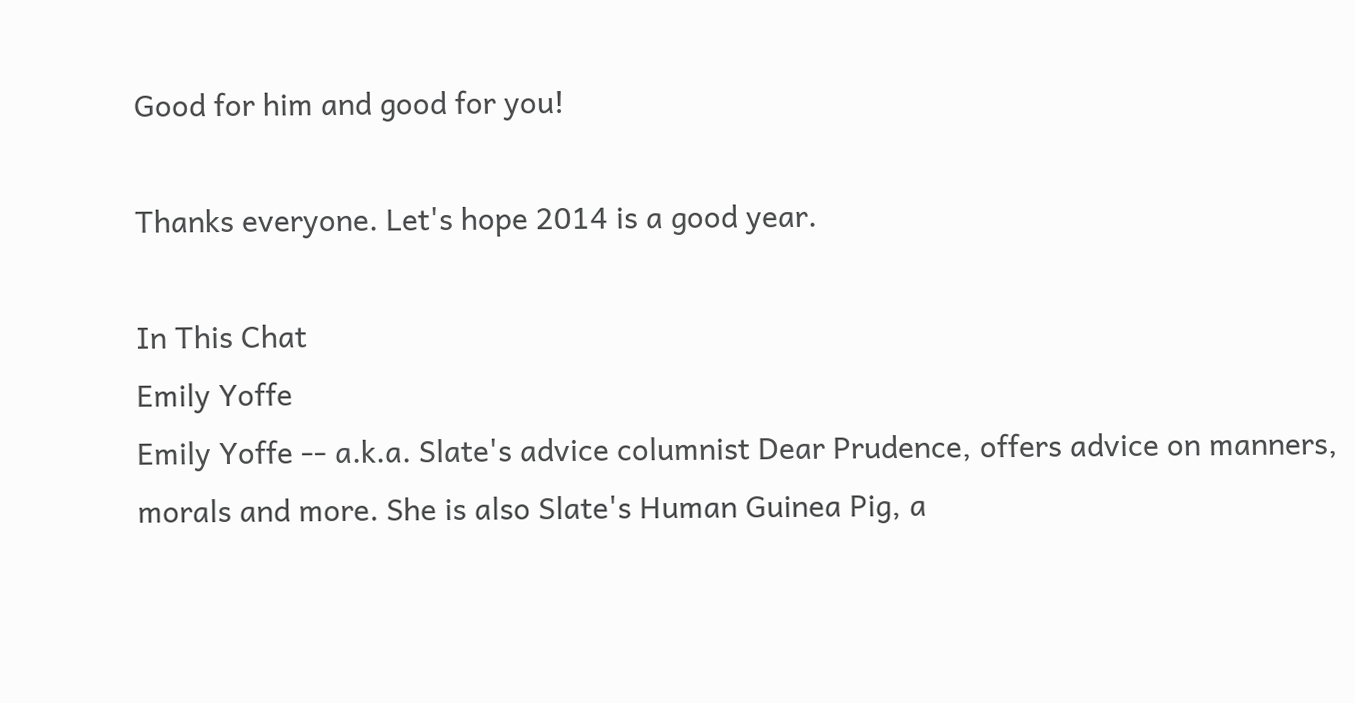Good for him and good for you!

Thanks everyone. Let's hope 2014 is a good year.

In This Chat
Emily Yoffe
Emily Yoffe -- a.k.a. Slate's advice columnist Dear Prudence, offers advice on manners, morals and more. She is also Slate's Human Guinea Pig, a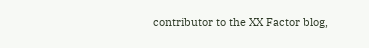contributor to the XX Factor blog,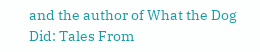and the author of What the Dog Did: Tales From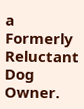a Formerly Reluctant Dog Owner.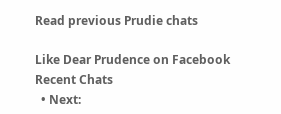Read previous Prudie chats

Like Dear Prudence on Facebook
Recent Chats
  • Next: